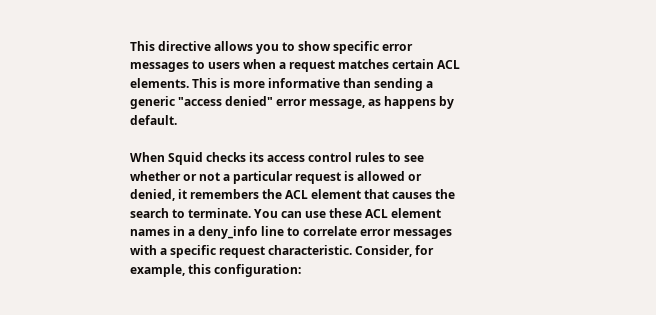This directive allows you to show specific error messages to users when a request matches certain ACL elements. This is more informative than sending a generic "access denied" error message, as happens by default.

When Squid checks its access control rules to see whether or not a particular request is allowed or denied, it remembers the ACL element that causes the search to terminate. You can use these ACL element names in a deny_info line to correlate error messages with a specific request characteristic. Consider, for example, this configuration: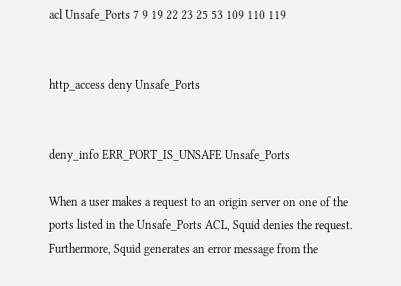acl Unsafe_Ports 7 9 19 22 23 25 53 109 110 119


http_access deny Unsafe_Ports


deny_info ERR_PORT_IS_UNSAFE Unsafe_Ports

When a user makes a request to an origin server on one of the ports listed in the Unsafe_Ports ACL, Squid denies the request. Furthermore, Squid generates an error message from the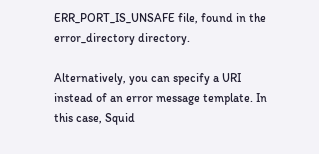ERR_PORT_IS_UNSAFE file, found in the error_directory directory.

Alternatively, you can specify a URI instead of an error message template. In this case, Squid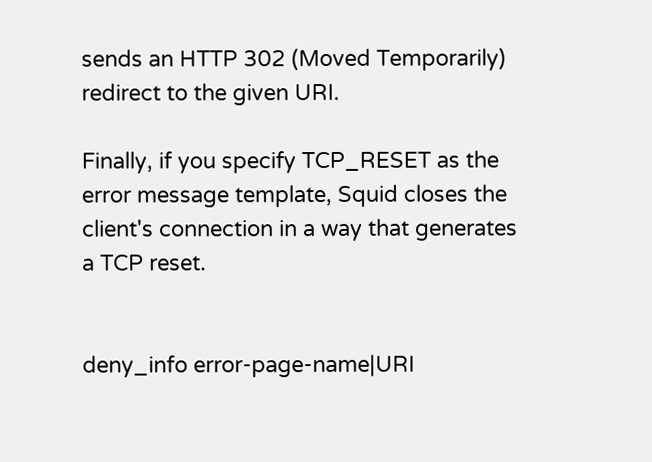sends an HTTP 302 (Moved Temporarily) redirect to the given URI.

Finally, if you specify TCP_RESET as the error message template, Squid closes the client's connection in a way that generates a TCP reset.


deny_info error-page-name|URI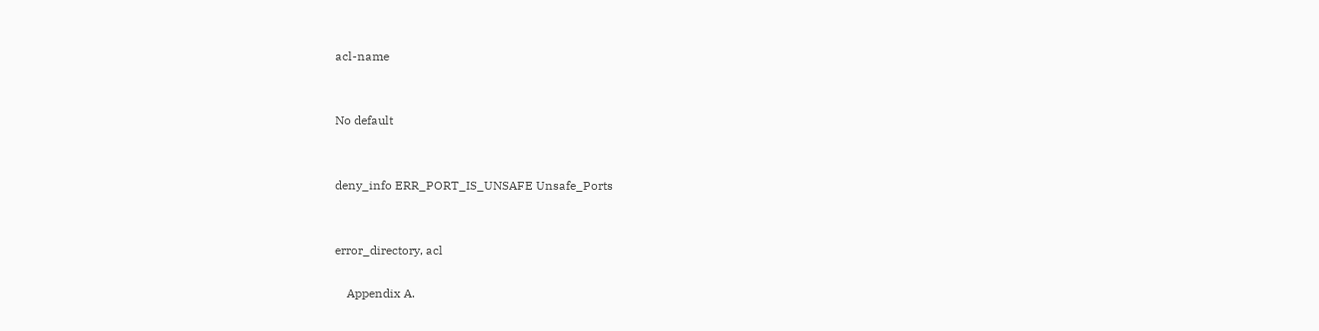acl-name


No default


deny_info ERR_PORT_IS_UNSAFE Unsafe_Ports


error_directory, acl

    Appendix A.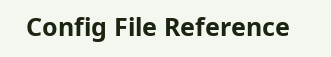Config File Reference